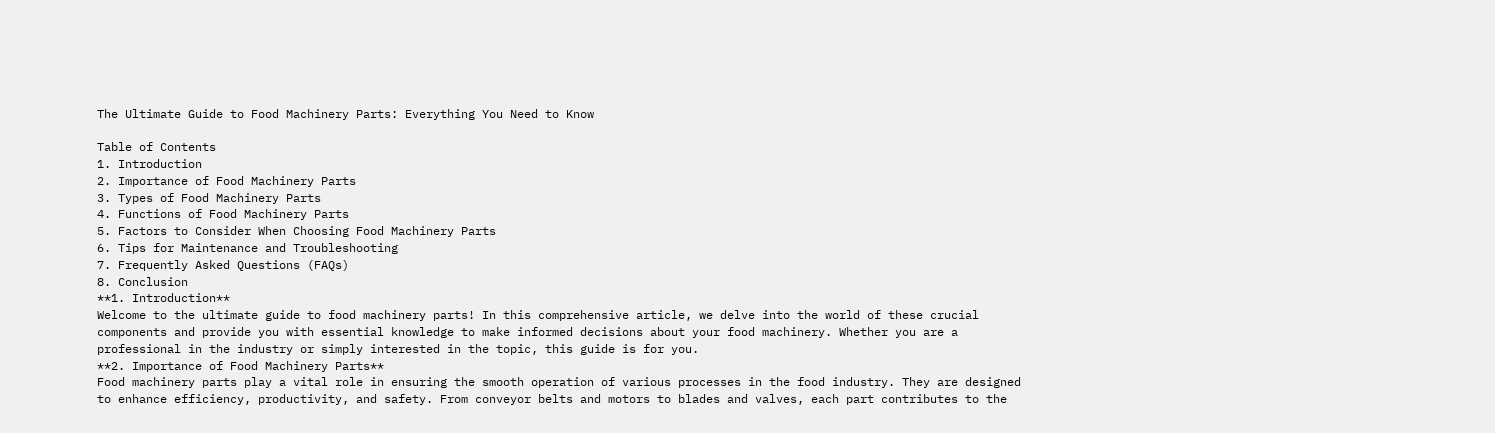The Ultimate Guide to Food Machinery Parts: Everything You Need to Know

Table of Contents
1. Introduction
2. Importance of Food Machinery Parts
3. Types of Food Machinery Parts
4. Functions of Food Machinery Parts
5. Factors to Consider When Choosing Food Machinery Parts
6. Tips for Maintenance and Troubleshooting
7. Frequently Asked Questions (FAQs)
8. Conclusion
**1. Introduction**
Welcome to the ultimate guide to food machinery parts! In this comprehensive article, we delve into the world of these crucial components and provide you with essential knowledge to make informed decisions about your food machinery. Whether you are a professional in the industry or simply interested in the topic, this guide is for you.
**2. Importance of Food Machinery Parts**
Food machinery parts play a vital role in ensuring the smooth operation of various processes in the food industry. They are designed to enhance efficiency, productivity, and safety. From conveyor belts and motors to blades and valves, each part contributes to the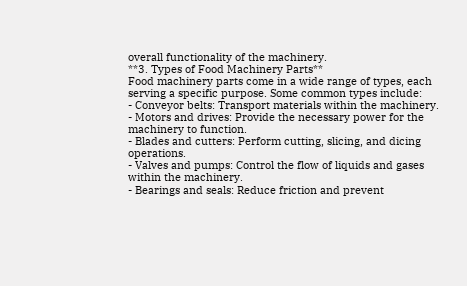overall functionality of the machinery.
**3. Types of Food Machinery Parts**
Food machinery parts come in a wide range of types, each serving a specific purpose. Some common types include:
- Conveyor belts: Transport materials within the machinery.
- Motors and drives: Provide the necessary power for the machinery to function.
- Blades and cutters: Perform cutting, slicing, and dicing operations.
- Valves and pumps: Control the flow of liquids and gases within the machinery.
- Bearings and seals: Reduce friction and prevent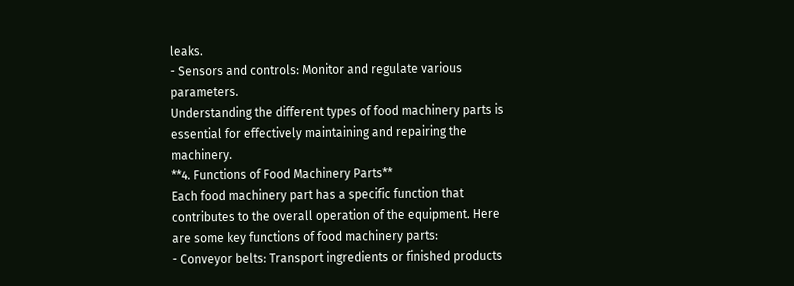leaks.
- Sensors and controls: Monitor and regulate various parameters.
Understanding the different types of food machinery parts is essential for effectively maintaining and repairing the machinery.
**4. Functions of Food Machinery Parts**
Each food machinery part has a specific function that contributes to the overall operation of the equipment. Here are some key functions of food machinery parts:
- Conveyor belts: Transport ingredients or finished products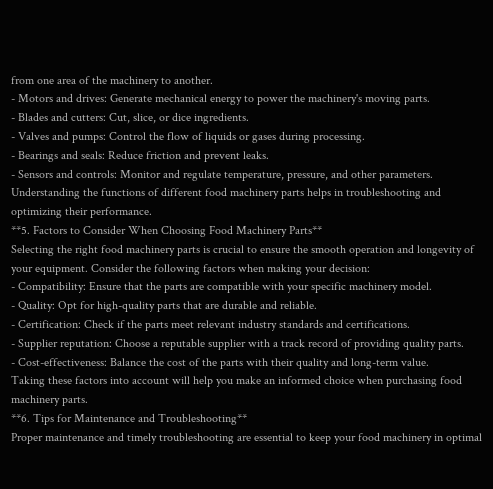from one area of the machinery to another.
- Motors and drives: Generate mechanical energy to power the machinery's moving parts.
- Blades and cutters: Cut, slice, or dice ingredients.
- Valves and pumps: Control the flow of liquids or gases during processing.
- Bearings and seals: Reduce friction and prevent leaks.
- Sensors and controls: Monitor and regulate temperature, pressure, and other parameters.
Understanding the functions of different food machinery parts helps in troubleshooting and optimizing their performance.
**5. Factors to Consider When Choosing Food Machinery Parts**
Selecting the right food machinery parts is crucial to ensure the smooth operation and longevity of your equipment. Consider the following factors when making your decision:
- Compatibility: Ensure that the parts are compatible with your specific machinery model.
- Quality: Opt for high-quality parts that are durable and reliable.
- Certification: Check if the parts meet relevant industry standards and certifications.
- Supplier reputation: Choose a reputable supplier with a track record of providing quality parts.
- Cost-effectiveness: Balance the cost of the parts with their quality and long-term value.
Taking these factors into account will help you make an informed choice when purchasing food machinery parts.
**6. Tips for Maintenance and Troubleshooting**
Proper maintenance and timely troubleshooting are essential to keep your food machinery in optimal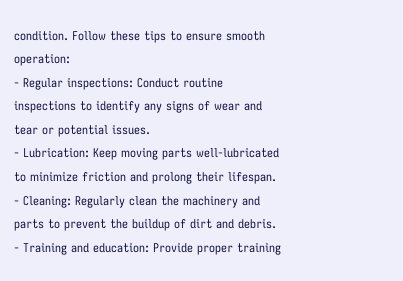condition. Follow these tips to ensure smooth operation:
- Regular inspections: Conduct routine inspections to identify any signs of wear and tear or potential issues.
- Lubrication: Keep moving parts well-lubricated to minimize friction and prolong their lifespan.
- Cleaning: Regularly clean the machinery and parts to prevent the buildup of dirt and debris.
- Training and education: Provide proper training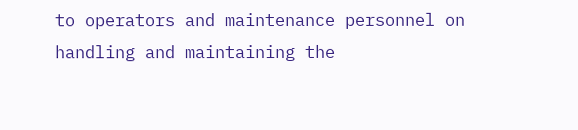to operators and maintenance personnel on handling and maintaining the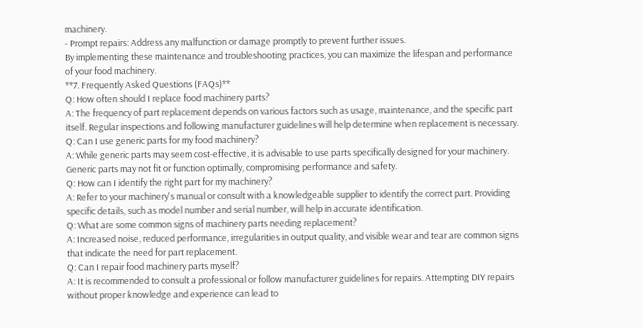machinery.
- Prompt repairs: Address any malfunction or damage promptly to prevent further issues.
By implementing these maintenance and troubleshooting practices, you can maximize the lifespan and performance of your food machinery.
**7. Frequently Asked Questions (FAQs)**
Q: How often should I replace food machinery parts?
A: The frequency of part replacement depends on various factors such as usage, maintenance, and the specific part itself. Regular inspections and following manufacturer guidelines will help determine when replacement is necessary.
Q: Can I use generic parts for my food machinery?
A: While generic parts may seem cost-effective, it is advisable to use parts specifically designed for your machinery. Generic parts may not fit or function optimally, compromising performance and safety.
Q: How can I identify the right part for my machinery?
A: Refer to your machinery's manual or consult with a knowledgeable supplier to identify the correct part. Providing specific details, such as model number and serial number, will help in accurate identification.
Q: What are some common signs of machinery parts needing replacement?
A: Increased noise, reduced performance, irregularities in output quality, and visible wear and tear are common signs that indicate the need for part replacement.
Q: Can I repair food machinery parts myself?
A: It is recommended to consult a professional or follow manufacturer guidelines for repairs. Attempting DIY repairs without proper knowledge and experience can lead to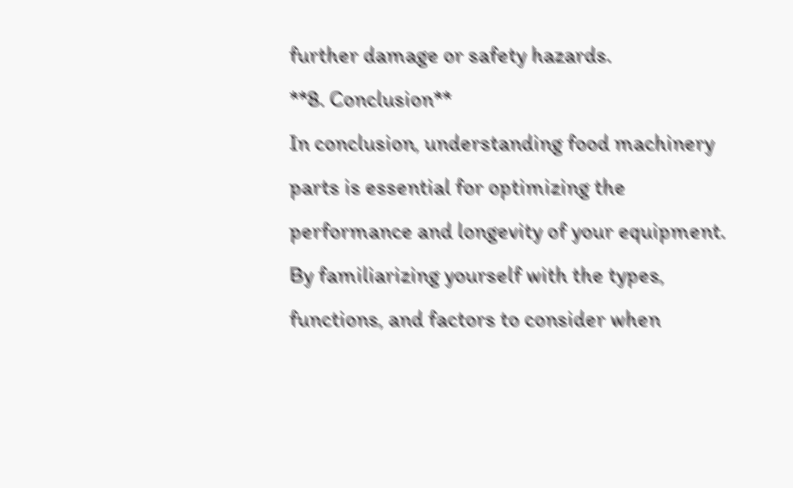further damage or safety hazards.
**8. Conclusion**
In conclusion, understanding food machinery parts is essential for optimizing the performance and longevity of your equipment. By familiarizing yourself with the types, functions, and factors to consider when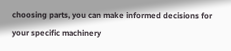choosing parts, you can make informed decisions for your specific machinery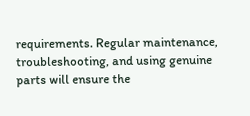requirements. Regular maintenance, troubleshooting, and using genuine parts will ensure the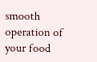smooth operation of your food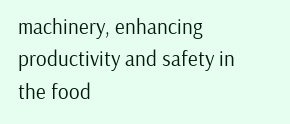machinery, enhancing productivity and safety in the food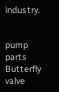industry.


pump parts Butterfly valve